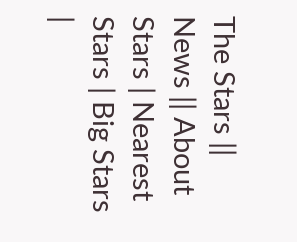The Stars || News || About Stars | Nearest Stars | Big Stars |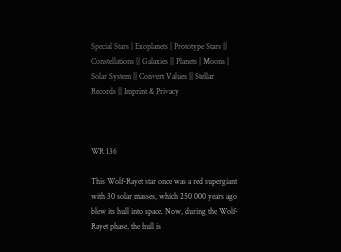Special Stars | Exoplanets | Prototype Stars || Constellations || Galaxies || Planets | Moons | Solar System || Convert Values || Stellar Records || Imprint & Privacy



WR 136

This Wolf-Rayet star once was a red supergiant with 30 solar masses, which 250 000 years ago blew its hull into space. Now, during the Wolf-Rayet phase, the hull is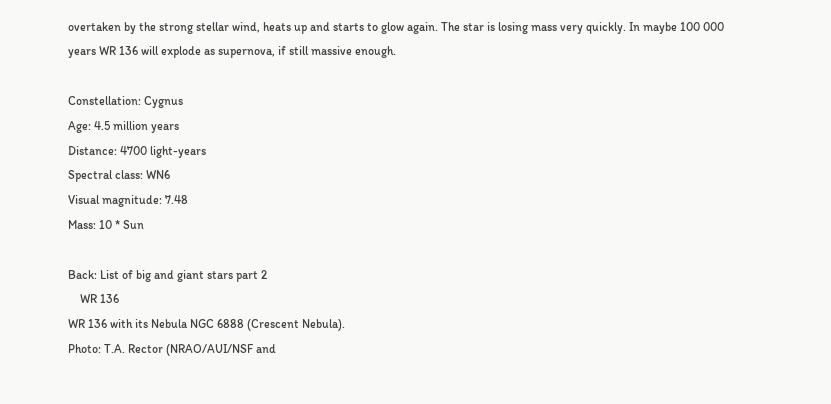overtaken by the strong stellar wind, heats up and starts to glow again. The star is losing mass very quickly. In maybe 100 000 years WR 136 will explode as supernova, if still massive enough.

Constellation: Cygnus
Age: 4.5 million years
Distance: 4700 light-years
Spectral class: WN6
Visual magnitude: 7.48
Mass: 10 * Sun

Back: List of big and giant stars part 2
    WR 136
WR 136 with its Nebula NGC 6888 (Crescent Nebula).
Photo: T.A. Rector (NRAO/AUI/NSF and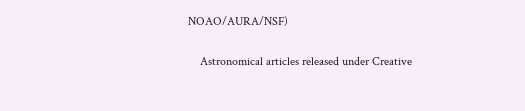NOAO/AURA/NSF)

    Astronomical articles released under Creative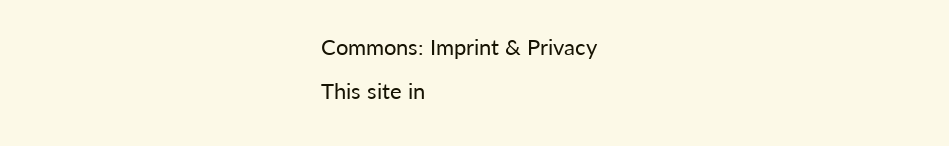Commons: Imprint & Privacy
This site in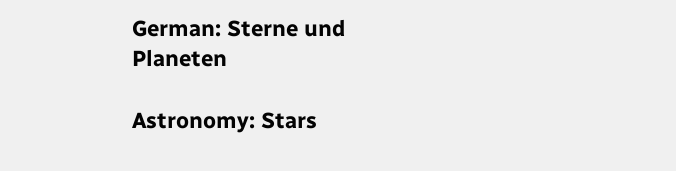German: Sterne und Planeten

Astronomy: Stars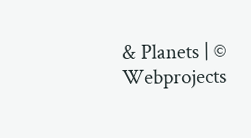& Planets | © Webprojects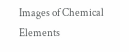Images of Chemical Elements